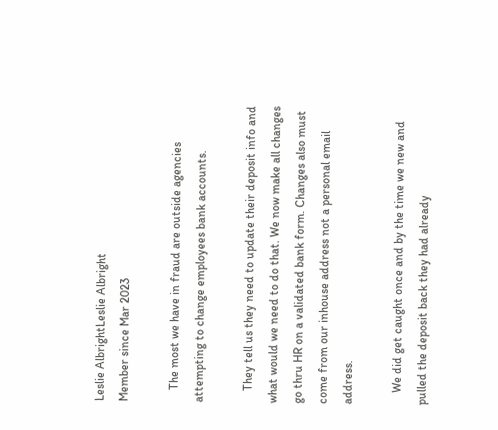Leslie AlbrightLeslie Albright
Member since Mar 2023

    The most we have in fraud are outside agencies attempting to change employees bank accounts.

    They tell us they need to update their deposit info and what would we need to do that. We now make all changes go thru HR on a validated bank form. Changes also must come from our inhouse address not a personal email address.

    We did get caught once and by the time we new and pulled the deposit back they had already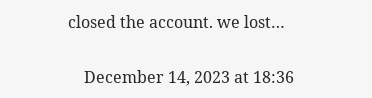closed the account. we lost…

    December 14, 2023 at 18:36